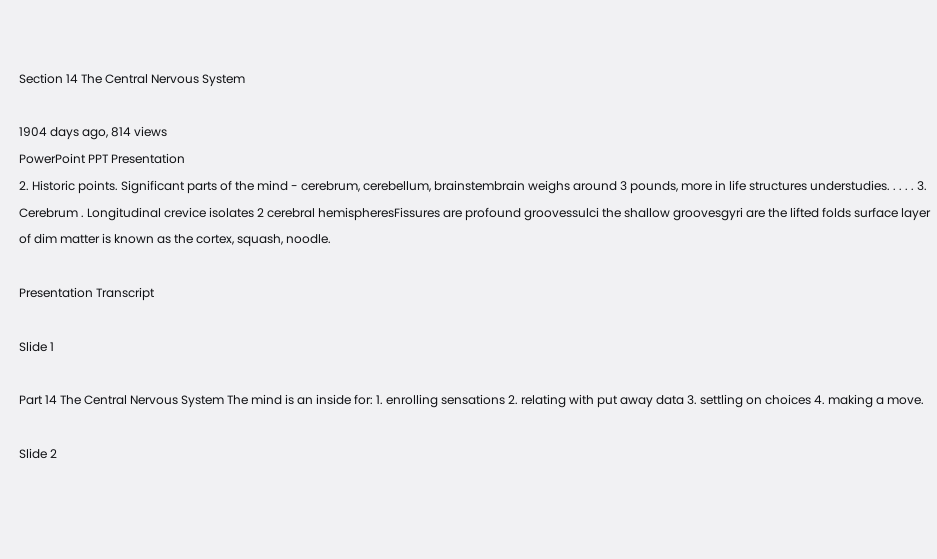Section 14 The Central Nervous System

1904 days ago, 814 views
PowerPoint PPT Presentation
2. Historic points. Significant parts of the mind - cerebrum, cerebellum, brainstembrain weighs around 3 pounds, more in life structures understudies. . . . . 3. Cerebrum . Longitudinal crevice isolates 2 cerebral hemispheresFissures are profound groovessulci the shallow groovesgyri are the lifted folds surface layer of dim matter is known as the cortex, squash, noodle.

Presentation Transcript

Slide 1

Part 14 The Central Nervous System The mind is an inside for: 1. enrolling sensations 2. relating with put away data 3. settling on choices 4. making a move.

Slide 2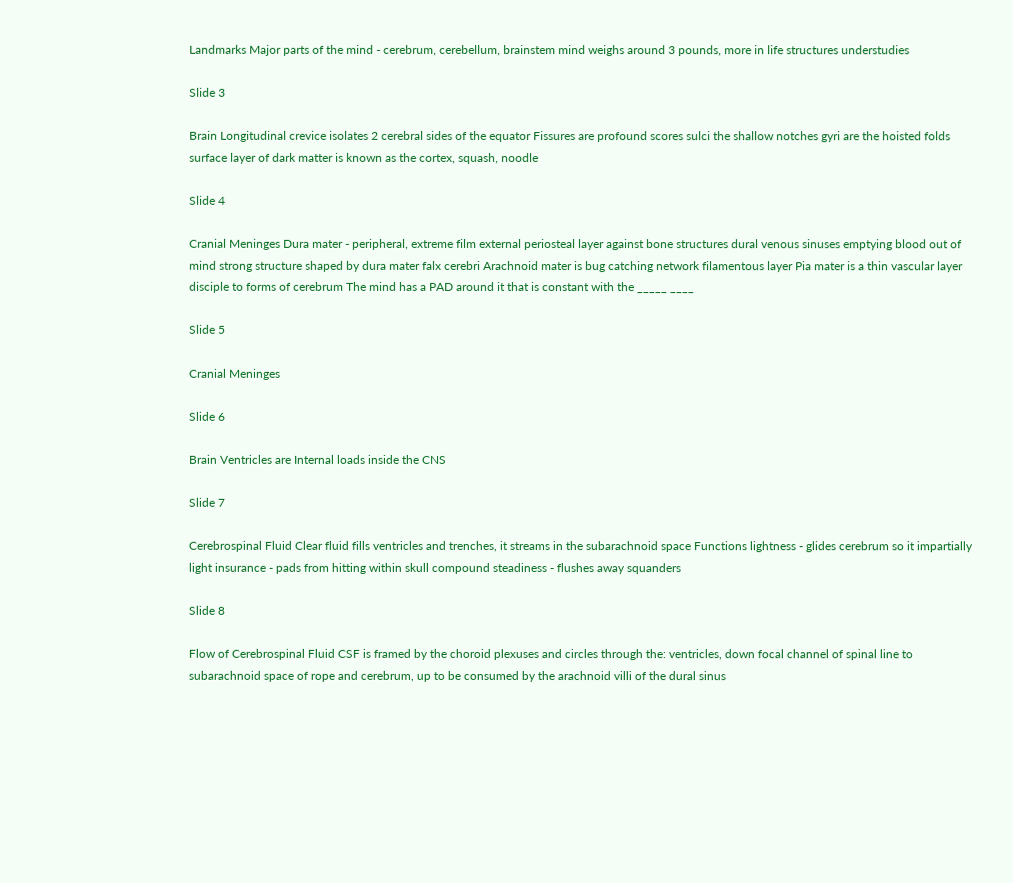Landmarks Major parts of the mind - cerebrum, cerebellum, brainstem mind weighs around 3 pounds, more in life structures understudies

Slide 3

Brain Longitudinal crevice isolates 2 cerebral sides of the equator Fissures are profound scores sulci the shallow notches gyri are the hoisted folds surface layer of dark matter is known as the cortex, squash, noodle

Slide 4

Cranial Meninges Dura mater - peripheral, extreme film external periosteal layer against bone structures dural venous sinuses emptying blood out of mind strong structure shaped by dura mater falx cerebri Arachnoid mater is bug catching network filamentous layer Pia mater is a thin vascular layer disciple to forms of cerebrum The mind has a PAD around it that is constant with the _____ ____

Slide 5

Cranial Meninges

Slide 6

Brain Ventricles are Internal loads inside the CNS

Slide 7

Cerebrospinal Fluid Clear fluid fills ventricles and trenches, it streams in the subarachnoid space Functions lightness - glides cerebrum so it impartially light insurance - pads from hitting within skull compound steadiness - flushes away squanders

Slide 8

Flow of Cerebrospinal Fluid CSF is framed by the choroid plexuses and circles through the: ventricles, down focal channel of spinal line to subarachnoid space of rope and cerebrum, up to be consumed by the arachnoid villi of the dural sinus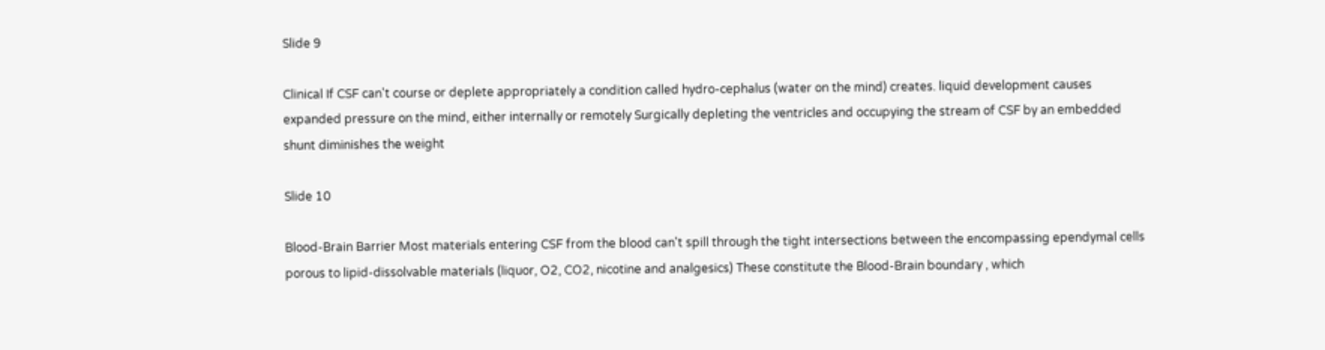Slide 9

Clinical If CSF can't course or deplete appropriately a condition called hydro-cephalus (water on the mind) creates. liquid development causes expanded pressure on the mind, either internally or remotely Surgically depleting the ventricles and occupying the stream of CSF by an embedded shunt diminishes the weight

Slide 10

Blood-Brain Barrier Most materials entering CSF from the blood can't spill through the tight intersections between the encompassing ependymal cells porous to lipid-dissolvable materials (liquor, O2, CO2, nicotine and analgesics) These constitute the Blood-Brain boundary , which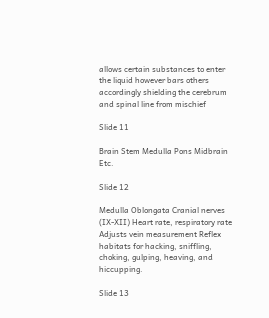allows certain substances to enter the liquid however bars others accordingly shielding the cerebrum and spinal line from mischief

Slide 11

Brain Stem Medulla Pons Midbrain Etc.

Slide 12

Medulla Oblongata Cranial nerves (IX-XII) Heart rate, respiratory rate Adjusts vein measurement Reflex habitats for hacking, sniffling, choking, gulping, heaving, and hiccupping.

Slide 13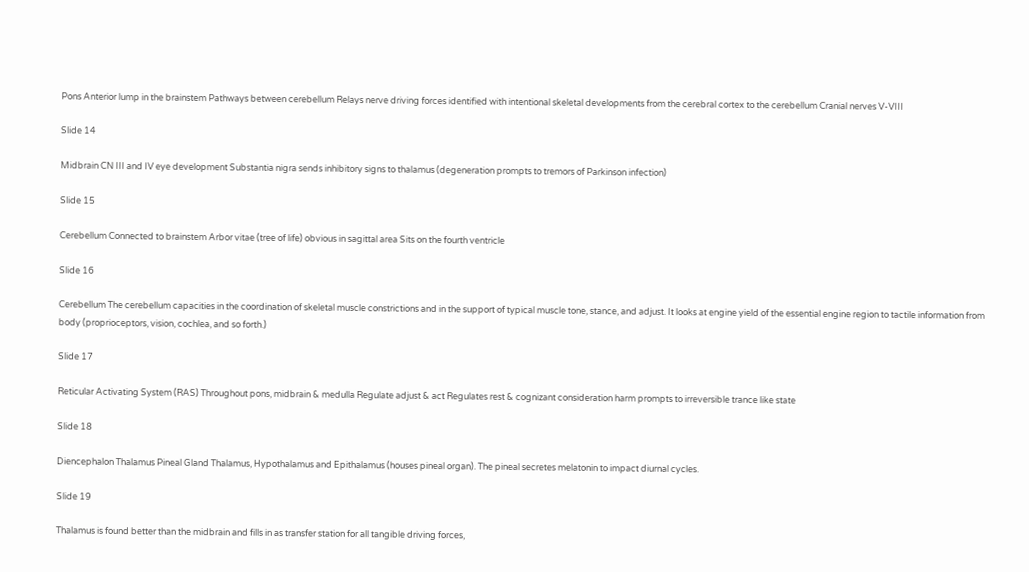Pons Anterior lump in the brainstem Pathways between cerebellum Relays nerve driving forces identified with intentional skeletal developments from the cerebral cortex to the cerebellum Cranial nerves V-VIII

Slide 14

Midbrain CN III and IV eye development Substantia nigra sends inhibitory signs to thalamus (degeneration prompts to tremors of Parkinson infection)

Slide 15

Cerebellum Connected to brainstem Arbor vitae (tree of life) obvious in sagittal area Sits on the fourth ventricle

Slide 16

Cerebellum The cerebellum capacities in the coordination of skeletal muscle constrictions and in the support of typical muscle tone, stance, and adjust. It looks at engine yield of the essential engine region to tactile information from body (proprioceptors, vision, cochlea, and so forth.)

Slide 17

Reticular Activating System (RAS) Throughout pons, midbrain & medulla Regulate adjust & act Regulates rest & cognizant consideration harm prompts to irreversible trance like state

Slide 18

Diencephalon Thalamus Pineal Gland Thalamus, Hypothalamus and Epithalamus (houses pineal organ). The pineal secretes melatonin to impact diurnal cycles.

Slide 19

Thalamus is found better than the midbrain and fills in as transfer station for all tangible driving forces,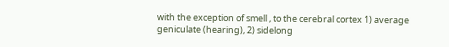with the exception of smell , to the cerebral cortex 1) average geniculate (hearing), 2) sidelong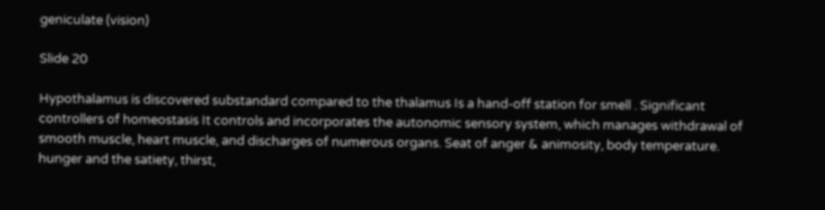geniculate (vision)

Slide 20

Hypothalamus is discovered substandard compared to the thalamus Is a hand-off station for smell . Significant controllers of homeostasis It controls and incorporates the autonomic sensory system, which manages withdrawal of smooth muscle, heart muscle, and discharges of numerous organs. Seat of anger & animosity, body temperature. hunger and the satiety, thirst,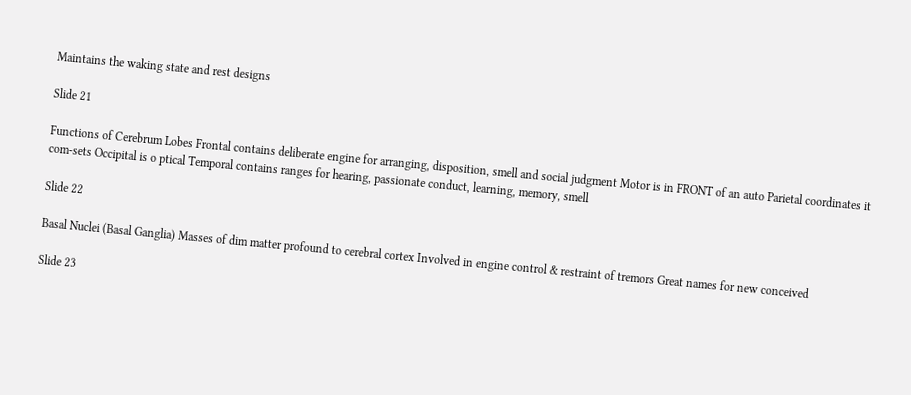Maintains the waking state and rest designs

Slide 21

Functions of Cerebrum Lobes Frontal contains deliberate engine for arranging, disposition, smell and social judgment Motor is in FRONT of an auto Parietal coordinates it com-sets Occipital is o ptical Temporal contains ranges for hearing, passionate conduct, learning, memory, smell

Slide 22

Basal Nuclei (Basal Ganglia) Masses of dim matter profound to cerebral cortex Involved in engine control & restraint of tremors Great names for new conceived

Slide 23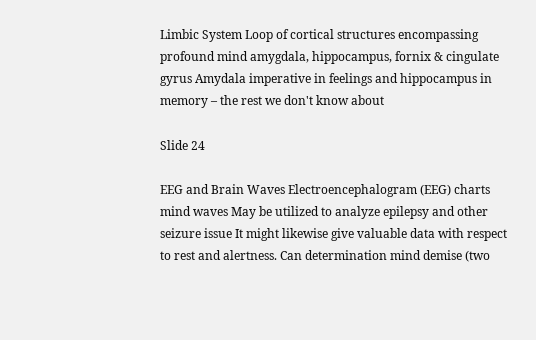Limbic System Loop of cortical structures encompassing profound mind amygdala, hippocampus, fornix & cingulate gyrus Amydala imperative in feelings and hippocampus in memory – the rest we don't know about

Slide 24

EEG and Brain Waves Electroencephalogram (EEG) charts mind waves May be utilized to analyze epilepsy and other seizure issue It might likewise give valuable data with respect to rest and alertness. Can determination mind demise (two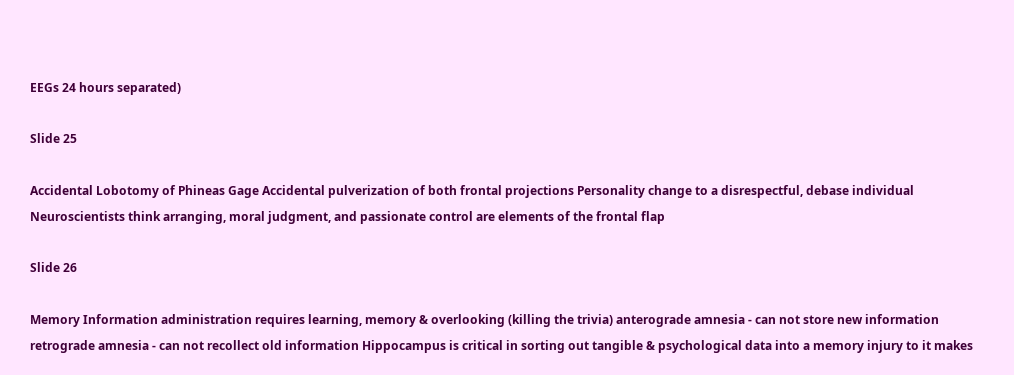EEGs 24 hours separated)

Slide 25

Accidental Lobotomy of Phineas Gage Accidental pulverization of both frontal projections Personality change to a disrespectful, debase individual Neuroscientists think arranging, moral judgment, and passionate control are elements of the frontal flap

Slide 26

Memory Information administration requires learning, memory & overlooking (killing the trivia) anterograde amnesia - can not store new information retrograde amnesia - can not recollect old information Hippocampus is critical in sorting out tangible & psychological data into a memory injury to it makes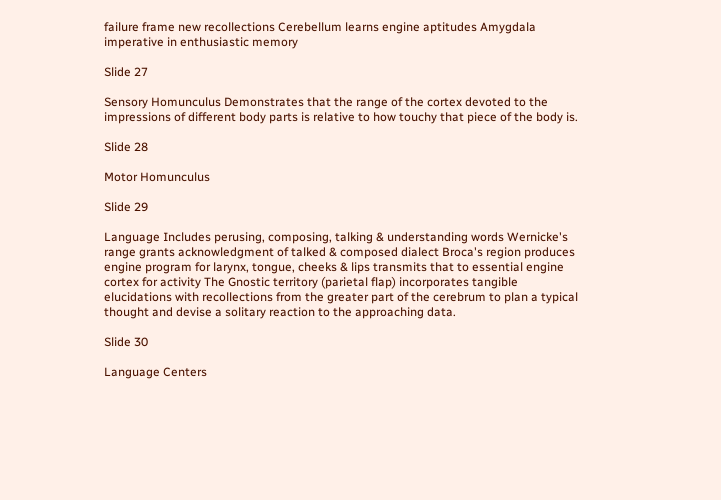failure frame new recollections Cerebellum learns engine aptitudes Amygdala imperative in enthusiastic memory

Slide 27

Sensory Homunculus Demonstrates that the range of the cortex devoted to the impressions of different body parts is relative to how touchy that piece of the body is.

Slide 28

Motor Homunculus

Slide 29

Language Includes perusing, composing, talking & understanding words Wernicke's range grants acknowledgment of talked & composed dialect Broca's region produces engine program for larynx, tongue, cheeks & lips transmits that to essential engine cortex for activity The Gnostic territory (parietal flap) incorporates tangible elucidations with recollections from the greater part of the cerebrum to plan a typical thought and devise a solitary reaction to the approaching data.

Slide 30

Language Centers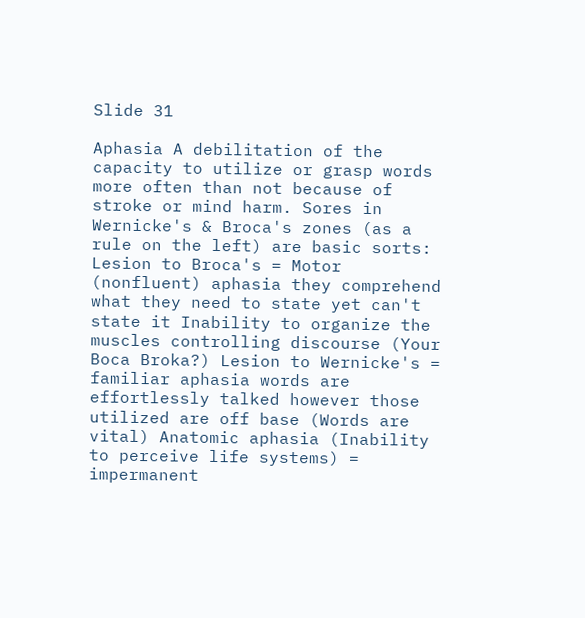Slide 31

Aphasia A debilitation of the capacity to utilize or grasp words more often than not because of stroke or mind harm. Sores in Wernicke's & Broca's zones (as a rule on the left) are basic sorts: Lesion to Broca's = Motor (nonfluent) aphasia they comprehend what they need to state yet can't state it Inability to organize the muscles controlling discourse (Your Boca Broka?) Lesion to Wernicke's = familiar aphasia words are effortlessly talked however those utilized are off base (Words are vital) Anatomic aphasia (Inability to perceive life systems) = impermanent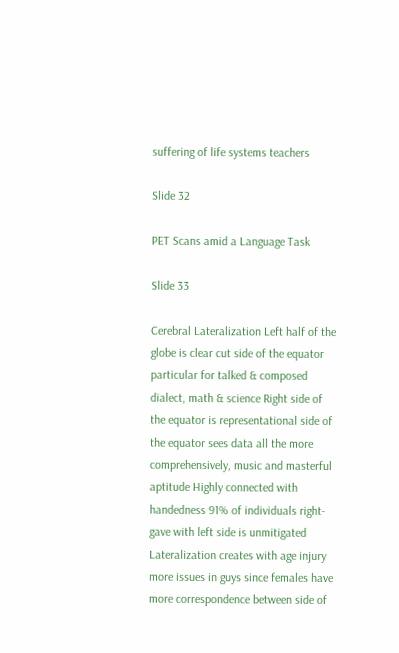suffering of life systems teachers

Slide 32

PET Scans amid a Language Task

Slide 33

Cerebral Lateralization Left half of the globe is clear cut side of the equator particular for talked & composed dialect, math & science Right side of the equator is representational side of the equator sees data all the more comprehensively, music and masterful aptitude Highly connected with handedness 91% of individuals right-gave with left side is unmitigated Lateralization creates with age injury more issues in guys since females have more correspondence between side of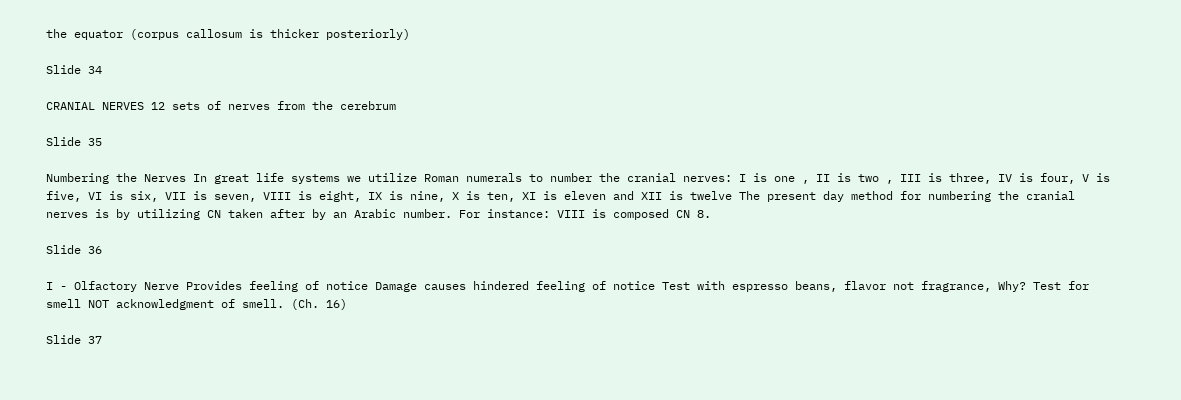the equator (corpus callosum is thicker posteriorly)

Slide 34

CRANIAL NERVES 12 sets of nerves from the cerebrum

Slide 35

Numbering the Nerves In great life systems we utilize Roman numerals to number the cranial nerves: I is one , II is two , III is three, IV is four, V is five, VI is six, VII is seven, VIII is eight, IX is nine, X is ten, XI is eleven and XII is twelve The present day method for numbering the cranial nerves is by utilizing CN taken after by an Arabic number. For instance: VIII is composed CN 8.

Slide 36

I - Olfactory Nerve Provides feeling of notice Damage causes hindered feeling of notice Test with espresso beans, flavor not fragrance, Why? Test for smell NOT acknowledgment of smell. (Ch. 16)

Slide 37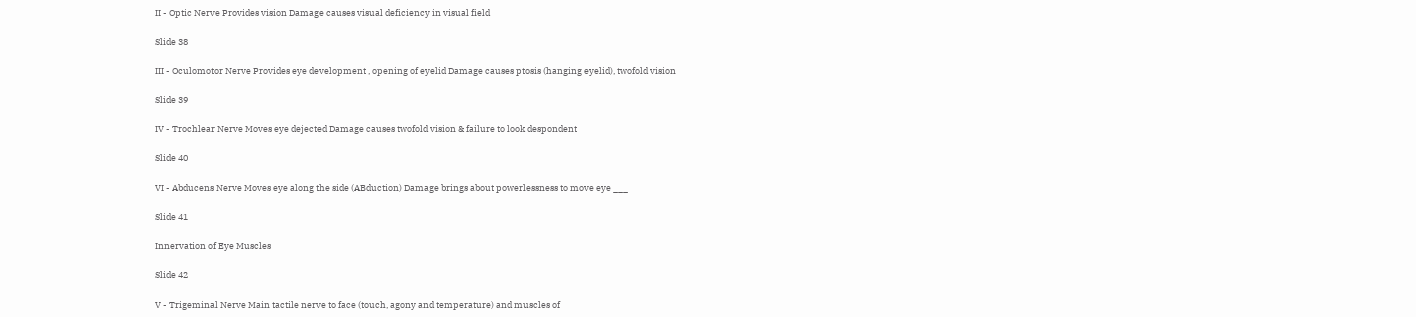II - Optic Nerve Provides vision Damage causes visual deficiency in visual field

Slide 38

III - Oculomotor Nerve Provides eye development , opening of eyelid Damage causes ptosis (hanging eyelid), twofold vision

Slide 39

IV - Trochlear Nerve Moves eye dejected Damage causes twofold vision & failure to look despondent

Slide 40

VI - Abducens Nerve Moves eye along the side (ABduction) Damage brings about powerlessness to move eye ___

Slide 41

Innervation of Eye Muscles

Slide 42

V - Trigeminal Nerve Main tactile nerve to face (touch, agony and temperature) and muscles of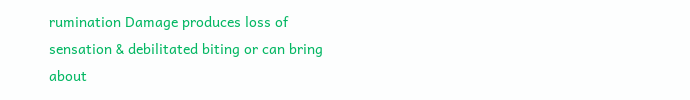rumination Damage produces loss of sensation & debilitated biting or can bring about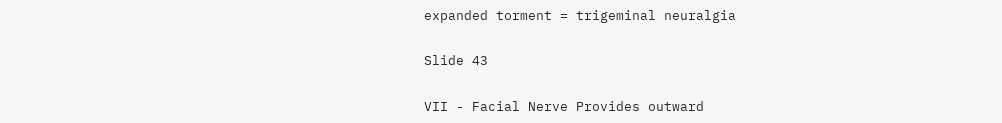expanded torment = trigeminal neuralgia

Slide 43

VII - Facial Nerve Provides outward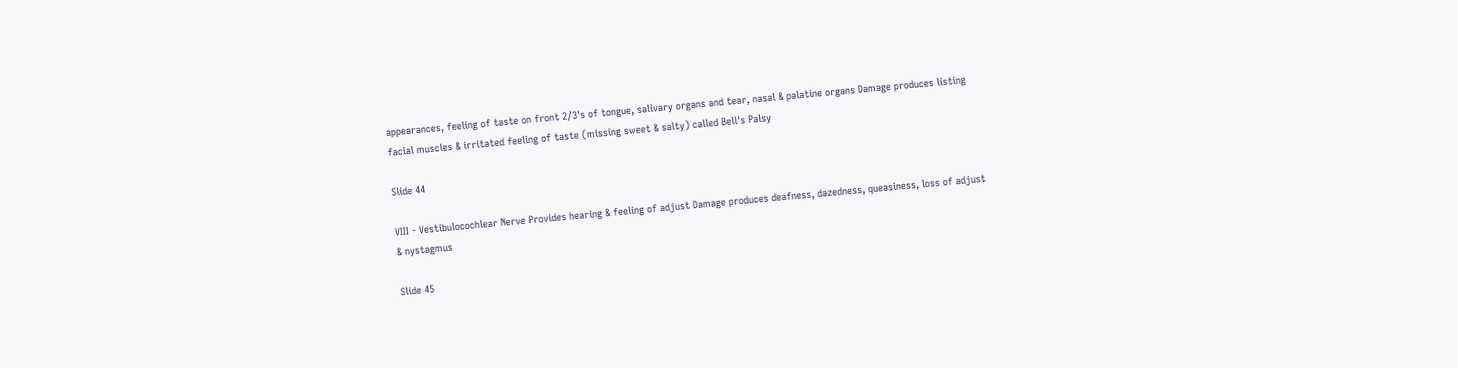appearances, feeling of taste on front 2/3's of tongue, salivary organs and tear, nasal & palatine organs Damage produces listing facial muscles & irritated feeling of taste (missing sweet & salty) called Bell's Palsy

Slide 44

VIII - Vestibulocochlear Nerve Provides hearing & feeling of adjust Damage produces deafness, dazedness, queasiness, loss of adjust & nystagmus

Slide 45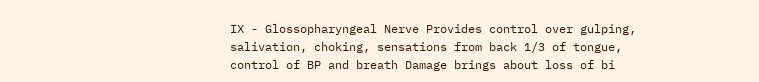IX - Glossopharyngeal Nerve Provides control over gulping, salivation, choking, sensations from back 1/3 of tongue, control of BP and breath Damage brings about loss of bi